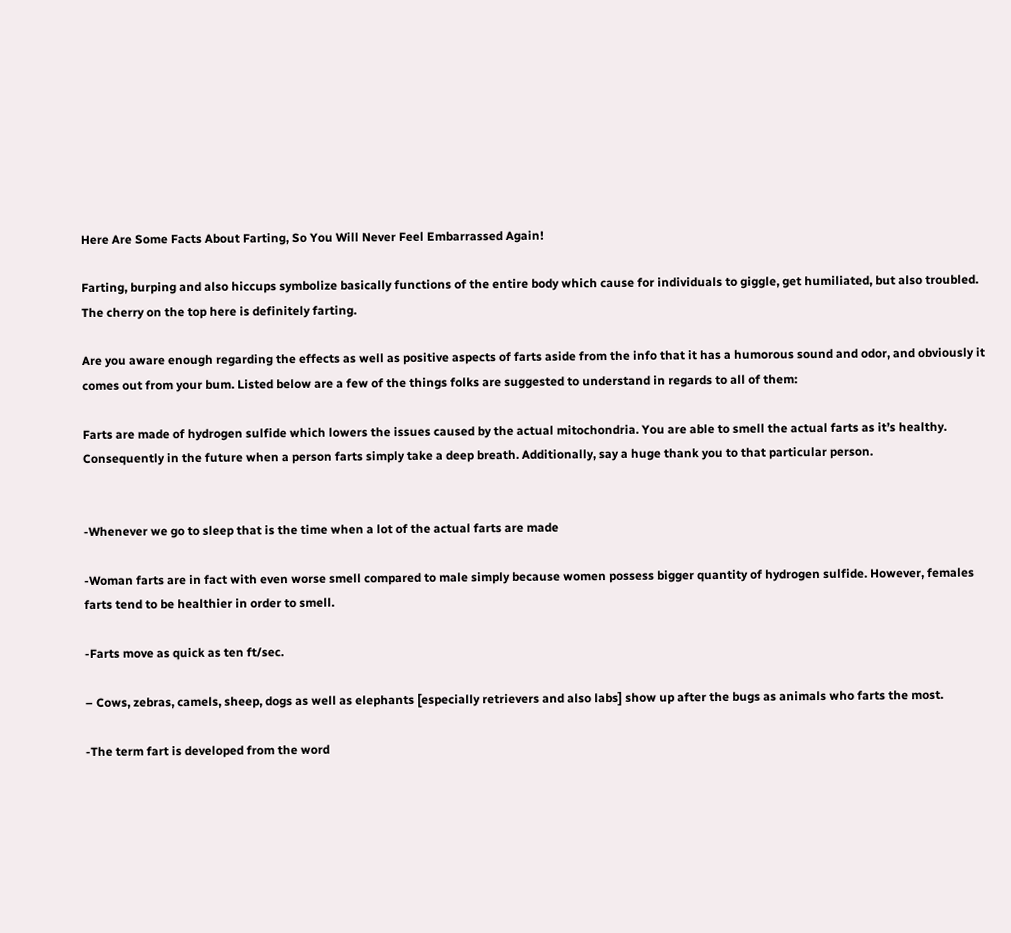Here Are Some Facts About Farting, So You Will Never Feel Embarrassed Again!

Farting, burping and also hiccups symbolize basically functions of the entire body which cause for individuals to giggle, get humiliated, but also troubled. The cherry on the top here is definitely farting.

Are you aware enough regarding the effects as well as positive aspects of farts aside from the info that it has a humorous sound and odor, and obviously it comes out from your bum. Listed below are a few of the things folks are suggested to understand in regards to all of them:

Farts are made of hydrogen sulfide which lowers the issues caused by the actual mitochondria. You are able to smell the actual farts as it’s healthy. Consequently in the future when a person farts simply take a deep breath. Additionally, say a huge thank you to that particular person.


-Whenever we go to sleep that is the time when a lot of the actual farts are made

-Woman farts are in fact with even worse smell compared to male simply because women possess bigger quantity of hydrogen sulfide. However, females farts tend to be healthier in order to smell.

-Farts move as quick as ten ft/sec.

– Cows, zebras, camels, sheep, dogs as well as elephants [especially retrievers and also labs] show up after the bugs as animals who farts the most.

-The term fart is developed from the word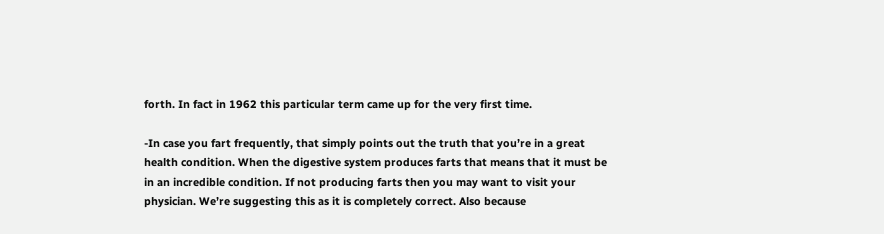forth. In fact in 1962 this particular term came up for the very first time.

-In case you fart frequently, that simply points out the truth that you’re in a great health condition. When the digestive system produces farts that means that it must be in an incredible condition. If not producing farts then you may want to visit your physician. We’re suggesting this as it is completely correct. Also because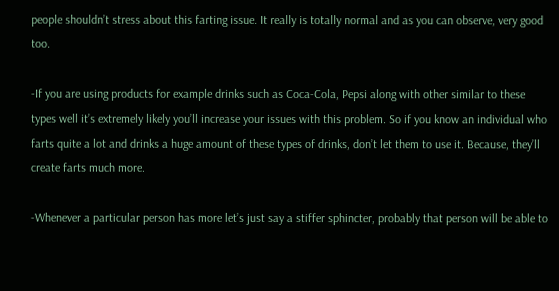people shouldn’t stress about this farting issue. It really is totally normal and as you can observe, very good too.

-If you are using products for example drinks such as Coca-Cola, Pepsi along with other similar to these types well it’s extremely likely you’ll increase your issues with this problem. So if you know an individual who farts quite a lot and drinks a huge amount of these types of drinks, don’t let them to use it. Because, they’ll create farts much more.

-Whenever a particular person has more let’s just say a stiffer sphincter, probably that person will be able to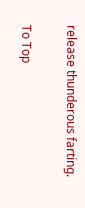release thunderous farting.


To Top